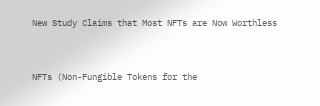New Study Claims that Most NFTs are Now Worthless


NFTs (Non-Fungible Tokens for the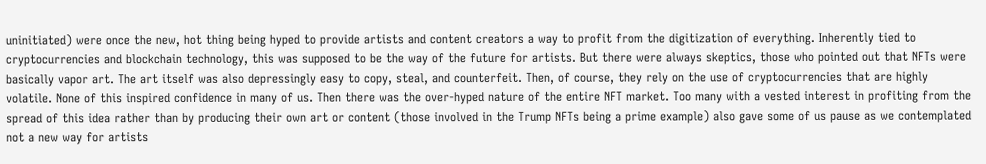uninitiated) were once the new, hot thing being hyped to provide artists and content creators a way to profit from the digitization of everything. Inherently tied to cryptocurrencies and blockchain technology, this was supposed to be the way of the future for artists. But there were always skeptics, those who pointed out that NFTs were basically vapor art. The art itself was also depressingly easy to copy, steal, and counterfeit. Then, of course, they rely on the use of cryptocurrencies that are highly volatile. None of this inspired confidence in many of us. Then there was the over-hyped nature of the entire NFT market. Too many with a vested interest in profiting from the spread of this idea rather than by producing their own art or content (those involved in the Trump NFTs being a prime example) also gave some of us pause as we contemplated not a new way for artists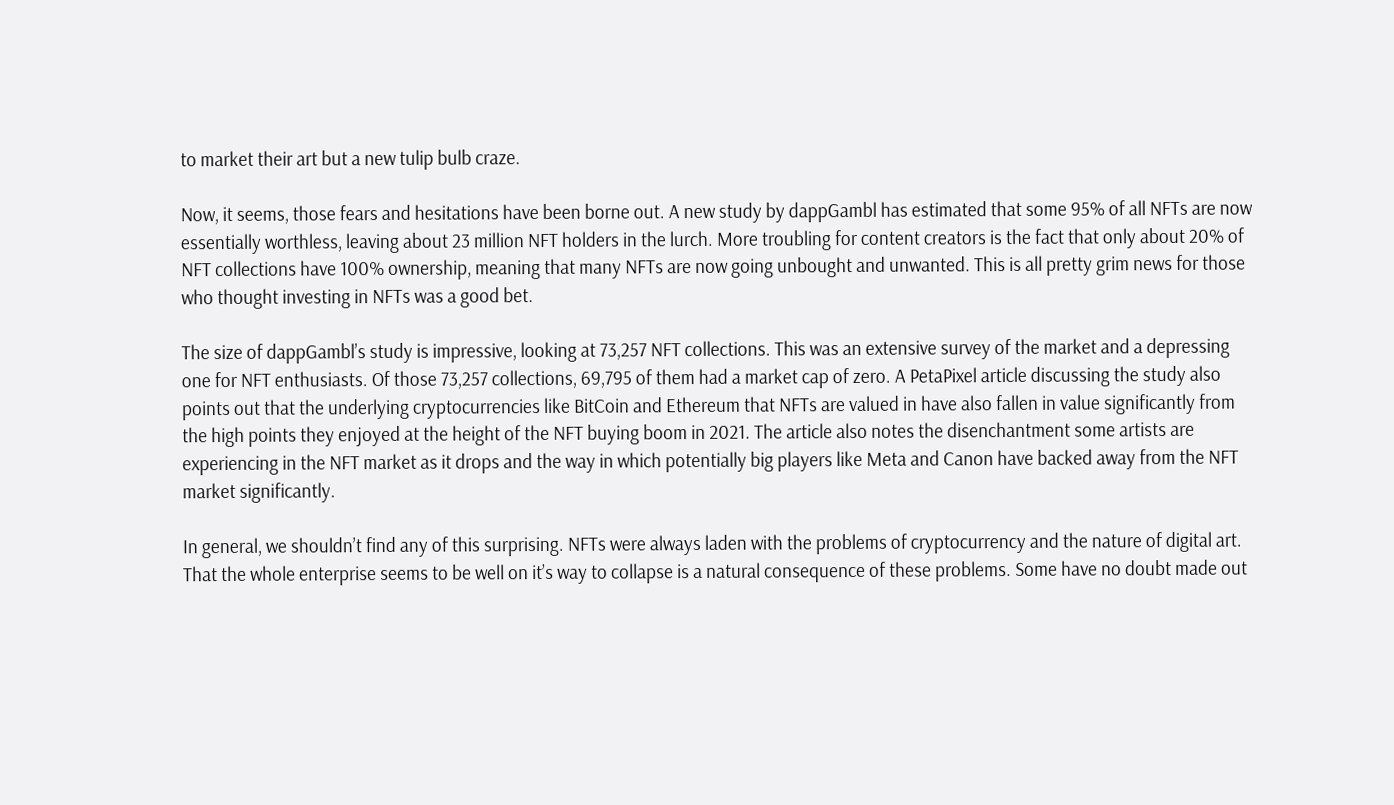to market their art but a new tulip bulb craze.

Now, it seems, those fears and hesitations have been borne out. A new study by dappGambl has estimated that some 95% of all NFTs are now essentially worthless, leaving about 23 million NFT holders in the lurch. More troubling for content creators is the fact that only about 20% of NFT collections have 100% ownership, meaning that many NFTs are now going unbought and unwanted. This is all pretty grim news for those who thought investing in NFTs was a good bet.

The size of dappGambl’s study is impressive, looking at 73,257 NFT collections. This was an extensive survey of the market and a depressing one for NFT enthusiasts. Of those 73,257 collections, 69,795 of them had a market cap of zero. A PetaPixel article discussing the study also points out that the underlying cryptocurrencies like BitCoin and Ethereum that NFTs are valued in have also fallen in value significantly from the high points they enjoyed at the height of the NFT buying boom in 2021. The article also notes the disenchantment some artists are experiencing in the NFT market as it drops and the way in which potentially big players like Meta and Canon have backed away from the NFT market significantly.

In general, we shouldn’t find any of this surprising. NFTs were always laden with the problems of cryptocurrency and the nature of digital art. That the whole enterprise seems to be well on it’s way to collapse is a natural consequence of these problems. Some have no doubt made out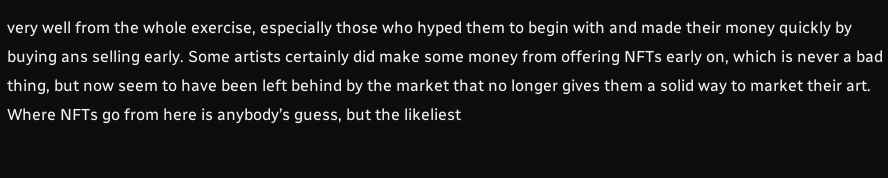very well from the whole exercise, especially those who hyped them to begin with and made their money quickly by buying ans selling early. Some artists certainly did make some money from offering NFTs early on, which is never a bad thing, but now seem to have been left behind by the market that no longer gives them a solid way to market their art. Where NFTs go from here is anybody’s guess, but the likeliest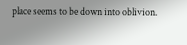place seems to be down into oblivion.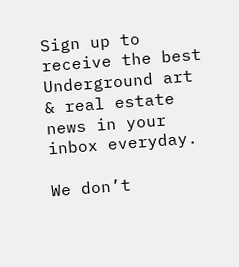Sign up to receive the best Underground art & real estate news in your inbox everyday.

We don’t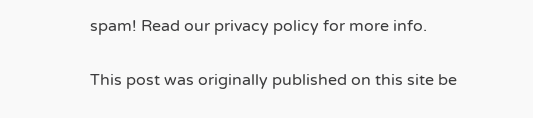spam! Read our privacy policy for more info.

This post was originally published on this site be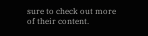sure to check out more of their content.